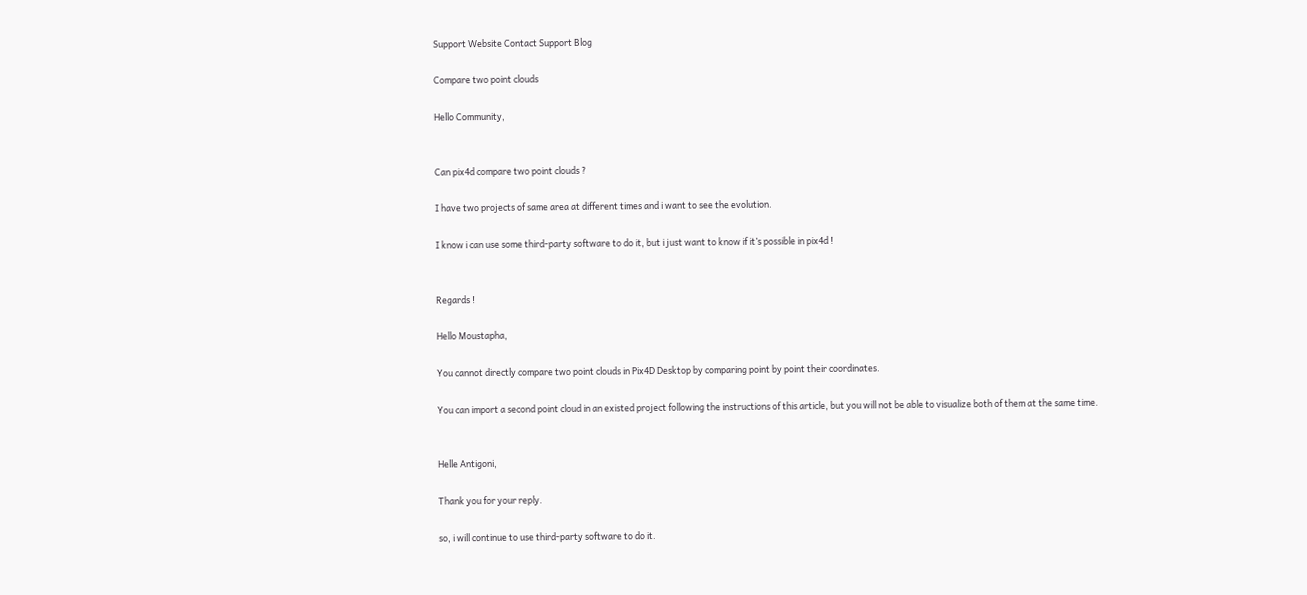Support Website Contact Support Blog

Compare two point clouds

Hello Community,


Can pix4d compare two point clouds ?

I have two projects of same area at different times and i want to see the evolution.

I know i can use some third-party software to do it, but i just want to know if it’s possible in pix4d !


Regards !

Hello Moustapha,

You cannot directly compare two point clouds in Pix4D Desktop by comparing point by point their coordinates.

You can import a second point cloud in an existed project following the instructions of this article, but you will not be able to visualize both of them at the same time.


Helle Antigoni,

Thank you for your reply.

so, i will continue to use third-party software to do it.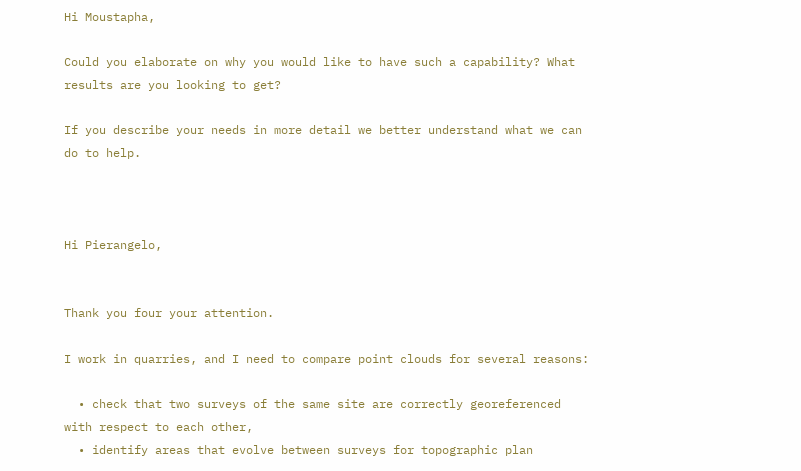Hi Moustapha,

Could you elaborate on why you would like to have such a capability? What results are you looking to get?

If you describe your needs in more detail we better understand what we can do to help.



Hi Pierangelo,


Thank you four your attention.

I work in quarries, and I need to compare point clouds for several reasons:

  • check that two surveys of the same site are correctly georeferenced with respect to each other,
  • identify areas that evolve between surveys for topographic plan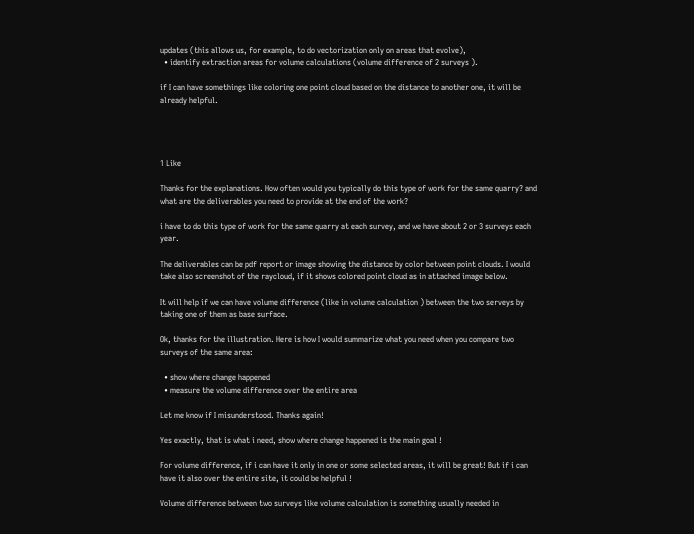updates (this allows us, for example, to do vectorization only on areas that evolve),
  • identify extraction areas for volume calculations (volume difference of 2 surveys ).

if I can have somethings like coloring one point cloud based on the distance to another one, it will be already helpful.




1 Like

Thanks for the explanations. How often would you typically do this type of work for the same quarry? and what are the deliverables you need to provide at the end of the work?

i have to do this type of work for the same quarry at each survey, and we have about 2 or 3 surveys each year.

The deliverables can be pdf report or image showing the distance by color between point clouds. I would take also screenshot of the raycloud, if it shows colored point cloud as in attached image below.

It will help if we can have volume difference (like in volume calculation ) between the two serveys by taking one of them as base surface.

Ok, thanks for the illustration. Here is how I would summarize what you need when you compare two surveys of the same area:

  • show where change happened
  • measure the volume difference over the entire area

Let me know if I misunderstood. Thanks again!

Yes exactly, that is what i need, show where change happened is the main goal !

For volume difference, if i can have it only in one or some selected areas, it will be great! But if i can have it also over the entire site, it could be helpful !

Volume difference between two surveys like volume calculation is something usually needed in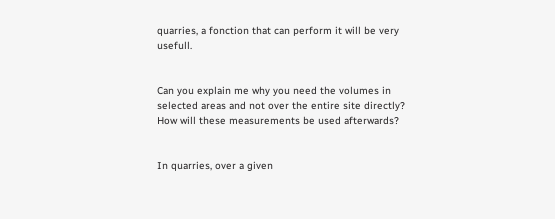quarries, a fonction that can perform it will be very usefull.


Can you explain me why you need the volumes in selected areas and not over the entire site directly? How will these measurements be used afterwards?


In quarries, over a given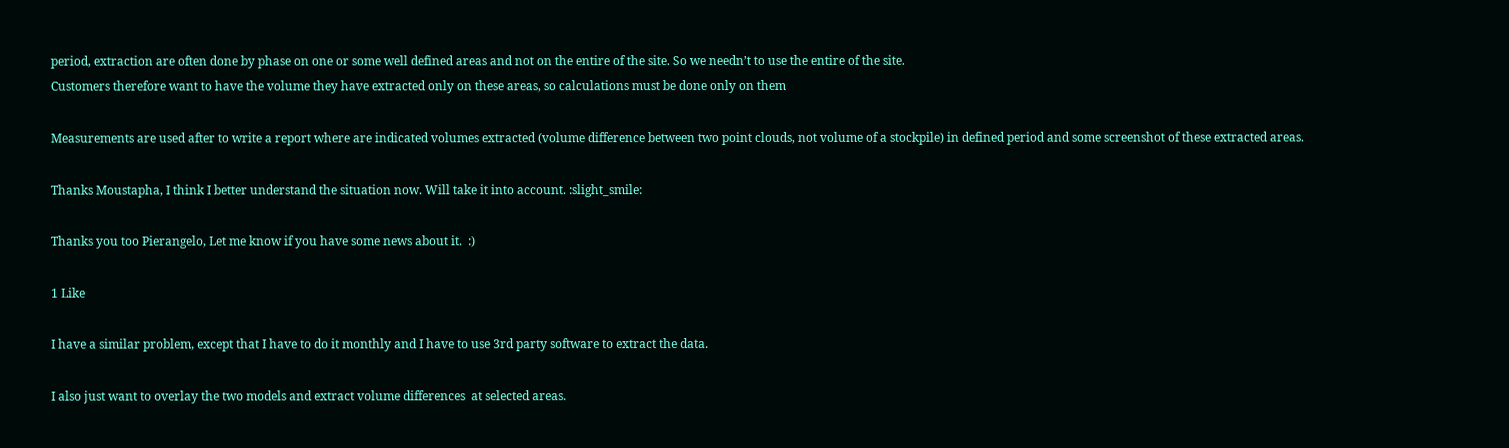period, extraction are often done by phase on one or some well defined areas and not on the entire of the site. So we needn’t to use the entire of the site.
Customers therefore want to have the volume they have extracted only on these areas, so calculations must be done only on them

Measurements are used after to write a report where are indicated volumes extracted (volume difference between two point clouds, not volume of a stockpile) in defined period and some screenshot of these extracted areas.

Thanks Moustapha, I think I better understand the situation now. Will take it into account. :slight_smile:

Thanks you too Pierangelo, Let me know if you have some news about it.  :)

1 Like

I have a similar problem, except that I have to do it monthly and I have to use 3rd party software to extract the data.

I also just want to overlay the two models and extract volume differences  at selected areas.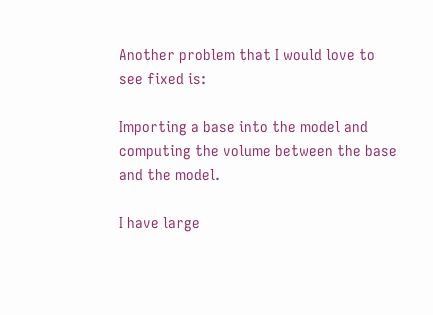Another problem that I would love to see fixed is:

Importing a base into the model and computing the volume between the base and the model.

I have large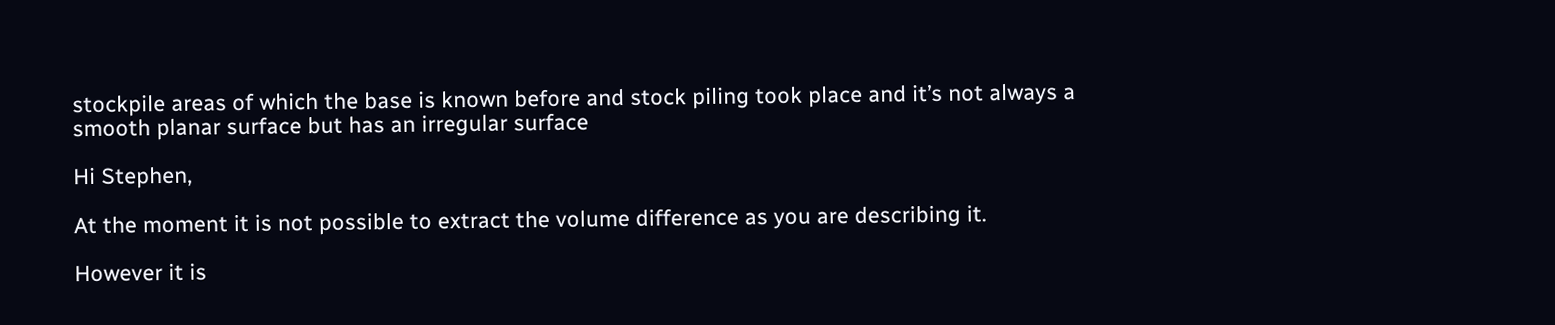stockpile areas of which the base is known before and stock piling took place and it’s not always a smooth planar surface but has an irregular surface

Hi Stephen,

At the moment it is not possible to extract the volume difference as you are describing it.

However it is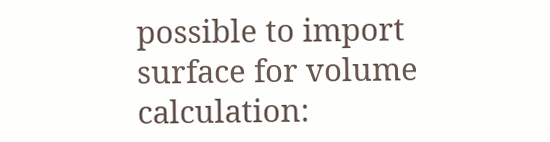possible to import surface for volume calculation: